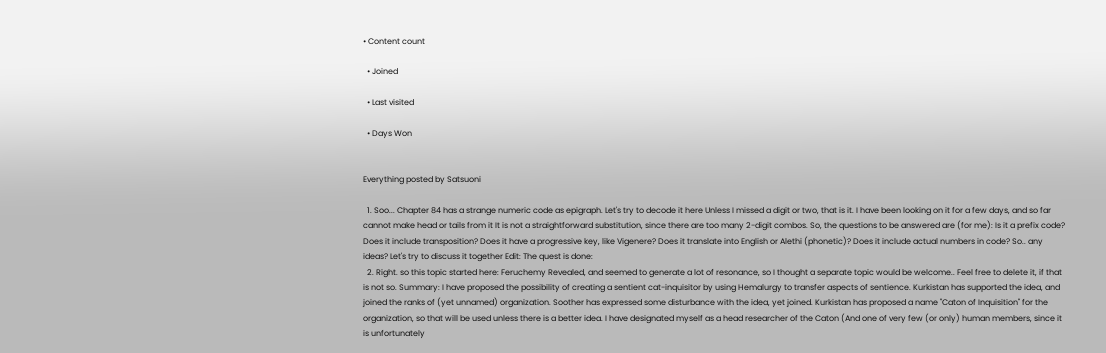• Content count

  • Joined

  • Last visited

  • Days Won


Everything posted by Satsuoni

  1. Soo... Chapter 84 has a strange numeric code as epigraph. Let's try to decode it here Unless I missed a digit or two, that is it. I have been looking on it for a few days, and so far cannot make head or tails from it It is not a straightforward substitution, since there are too many 2-digit combos. So, the questions to be answered are (for me): Is it a prefix code? Does it include transposition? Does it have a progressive key, like Vigenere? Does it translate into English or Alethi (phonetic)? Does it include actual numbers in code? So.. any ideas? Let's try to discuss it together Edit: The quest is done:
  2. Right. so this topic started here: Feruchemy Revealed, and seemed to generate a lot of resonance, so I thought a separate topic would be welcome.. Feel free to delete it, if that is not so. Summary: I have proposed the possibility of creating a sentient cat-inquisitor by using Hemalurgy to transfer aspects of sentience. Kurkistan has supported the idea, and joined the ranks of (yet unnamed) organization. Soother has expressed some disturbance with the idea, yet joined. Kurkistan has proposed a name "Caton of Inquisition" for the organization, so that will be used unless there is a better idea. I have designated myself as a head researcher of the Caton (And one of very few (or only) human members, since it is unfortunately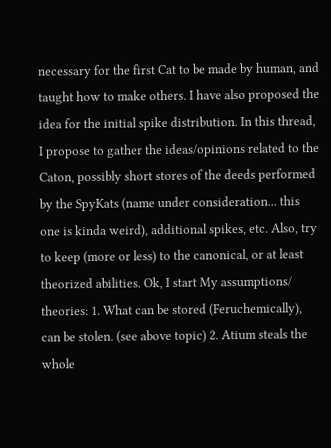necessary for the first Cat to be made by human, and taught how to make others. I have also proposed the idea for the initial spike distribution. In this thread, I propose to gather the ideas/opinions related to the Caton, possibly short stores of the deeds performed by the SpyKats (name under consideration... this one is kinda weird), additional spikes, etc. Also, try to keep (more or less) to the canonical, or at least theorized abilities. Ok, I start My assumptions/ theories: 1. What can be stored (Feruchemically), can be stolen. (see above topic) 2. Atium steals the whole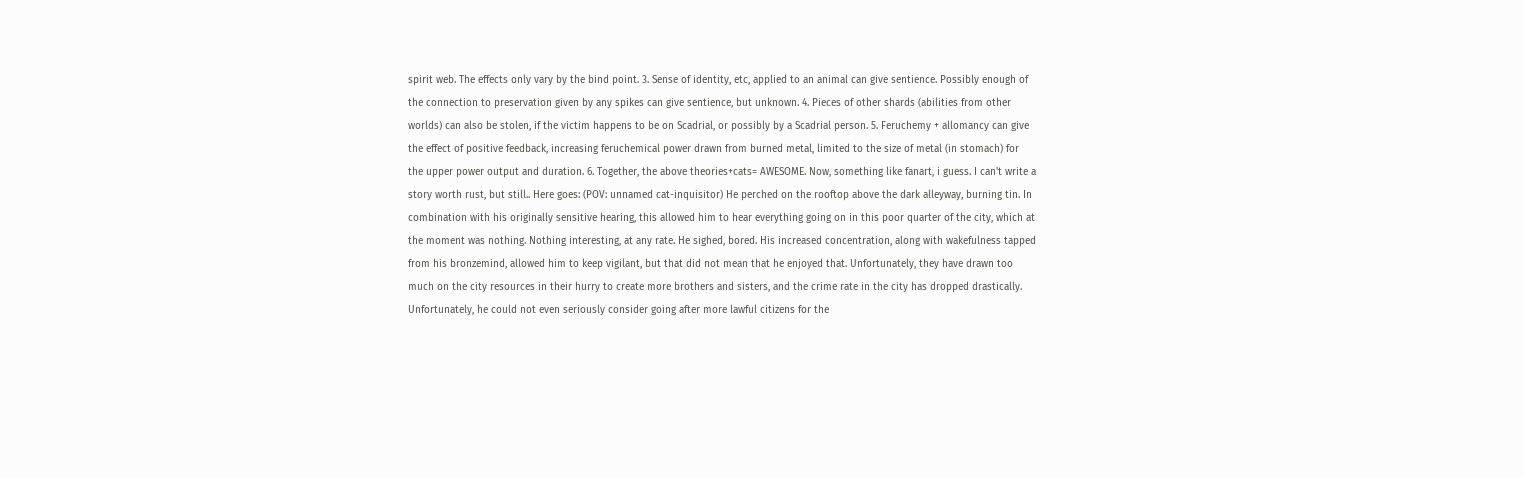spirit web. The effects only vary by the bind point. 3. Sense of identity, etc, applied to an animal can give sentience. Possibly enough of the connection to preservation given by any spikes can give sentience, but unknown. 4. Pieces of other shards (abilities from other worlds) can also be stolen, if the victim happens to be on Scadrial, or possibly by a Scadrial person. 5. Feruchemy + allomancy can give the effect of positive feedback, increasing feruchemical power drawn from burned metal, limited to the size of metal (in stomach) for the upper power output and duration. 6. Together, the above theories+cats= AWESOME. Now, something like fanart, i guess. I can't write a story worth rust, but still.. Here goes: (POV: unnamed cat-inquisitor) He perched on the rooftop above the dark alleyway, burning tin. In combination with his originally sensitive hearing, this allowed him to hear everything going on in this poor quarter of the city, which at the moment was nothing. Nothing interesting, at any rate. He sighed, bored. His increased concentration, along with wakefulness tapped from his bronzemind, allowed him to keep vigilant, but that did not mean that he enjoyed that. Unfortunately, they have drawn too much on the city resources in their hurry to create more brothers and sisters, and the crime rate in the city has dropped drastically. Unfortunately, he could not even seriously consider going after more lawful citizens for the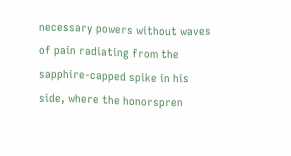necessary powers without waves of pain radiating from the sapphire-capped spike in his side, where the honorspren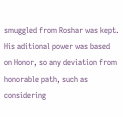smuggled from Roshar was kept. His aditional power was based on Honor, so any deviation from honorable path, such as considering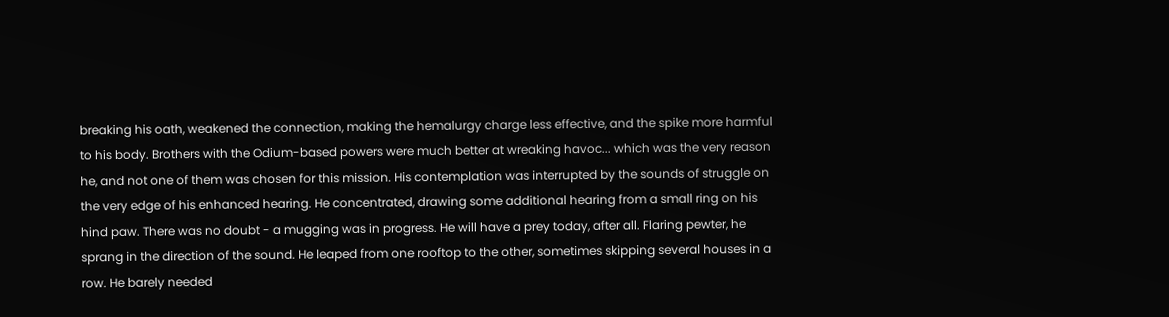breaking his oath, weakened the connection, making the hemalurgy charge less effective, and the spike more harmful to his body. Brothers with the Odium-based powers were much better at wreaking havoc... which was the very reason he, and not one of them was chosen for this mission. His contemplation was interrupted by the sounds of struggle on the very edge of his enhanced hearing. He concentrated, drawing some additional hearing from a small ring on his hind paw. There was no doubt - a mugging was in progress. He will have a prey today, after all. Flaring pewter, he sprang in the direction of the sound. He leaped from one rooftop to the other, sometimes skipping several houses in a row. He barely needed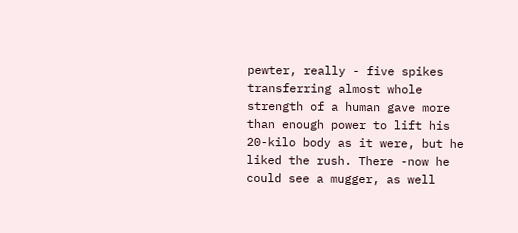pewter, really - five spikes transferring almost whole strength of a human gave more than enough power to lift his 20-kilo body as it were, but he liked the rush. There -now he could see a mugger, as well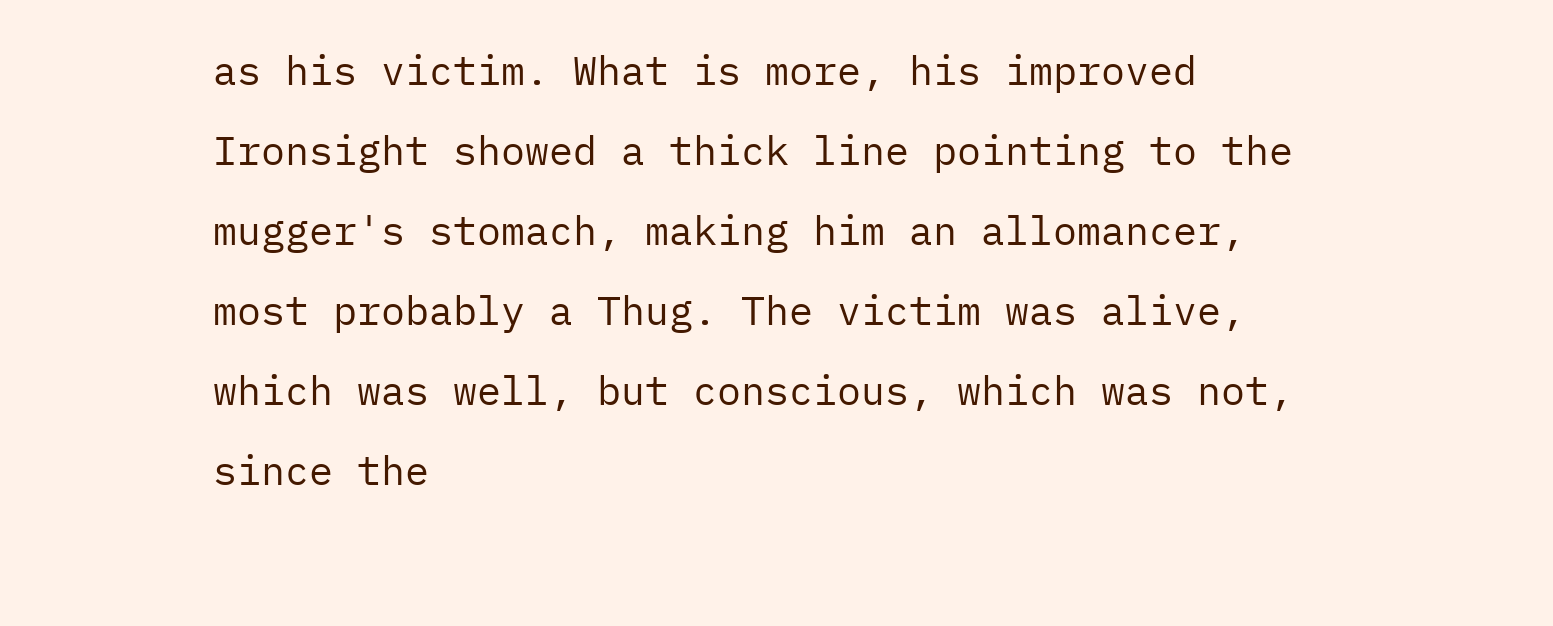as his victim. What is more, his improved Ironsight showed a thick line pointing to the mugger's stomach, making him an allomancer, most probably a Thug. The victim was alive, which was well, but conscious, which was not, since the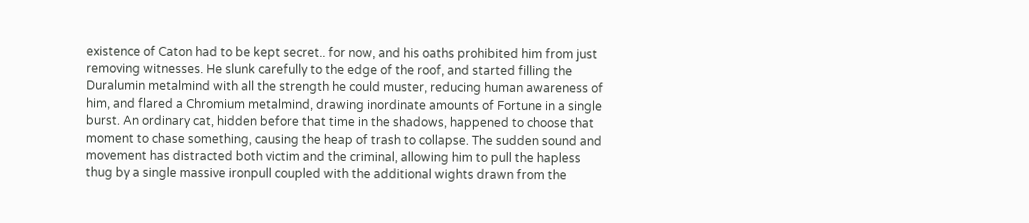existence of Caton had to be kept secret.. for now, and his oaths prohibited him from just removing witnesses. He slunk carefully to the edge of the roof, and started filling the Duralumin metalmind with all the strength he could muster, reducing human awareness of him, and flared a Chromium metalmind, drawing inordinate amounts of Fortune in a single burst. An ordinary cat, hidden before that time in the shadows, happened to choose that moment to chase something, causing the heap of trash to collapse. The sudden sound and movement has distracted both victim and the criminal, allowing him to pull the hapless thug by a single massive ironpull coupled with the additional wights drawn from the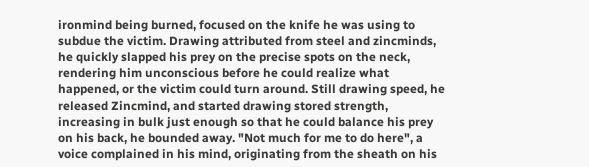ironmind being burned, focused on the knife he was using to subdue the victim. Drawing attributed from steel and zincminds, he quickly slapped his prey on the precise spots on the neck, rendering him unconscious before he could realize what happened, or the victim could turn around. Still drawing speed, he released Zincmind, and started drawing stored strength, increasing in bulk just enough so that he could balance his prey on his back, he bounded away. "Not much for me to do here", a voice complained in his mind, originating from the sheath on his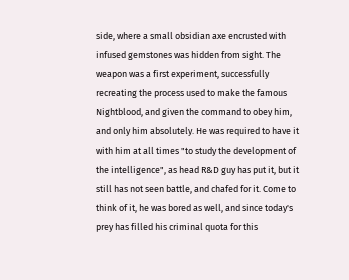side, where a small obsidian axe encrusted with infused gemstones was hidden from sight. The weapon was a first experiment, successfully recreating the process used to make the famous Nightblood, and given the command to obey him, and only him absolutely. He was required to have it with him at all times "to study the development of the intelligence", as head R&D guy has put it, but it still has not seen battle, and chafed for it. Come to think of it, he was bored as well, and since today's prey has filled his criminal quota for this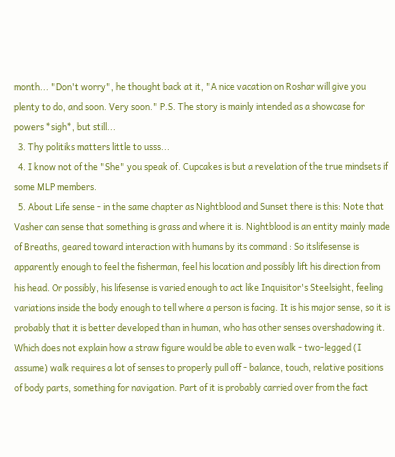month... "Don't worry", he thought back at it, "A nice vacation on Roshar will give you plenty to do, and soon. Very soon." P.S. The story is mainly intended as a showcase for powers *sigh*, but still...
  3. Thy politiks matters little to usss...
  4. I know not of the "She" you speak of. Cupcakes is but a revelation of the true mindsets if some MLP members.
  5. About Life sense - in the same chapter as Nightblood and Sunset there is this: Note that Vasher can sense that something is grass and where it is. Nightblood is an entity mainly made of Breaths, geared toward interaction with humans by its command : So itslifesense is apparently enough to feel the fisherman, feel his location and possibly lift his direction from his head. Or possibly, his lifesense is varied enough to act like Inquisitor's Steelsight, feeling variations inside the body enough to tell where a person is facing. It is his major sense, so it is probably that it is better developed than in human, who has other senses overshadowing it. Which does not explain how a straw figure would be able to even walk - two-legged (I assume) walk requires a lot of senses to properly pull off - balance, touch, relative positions of body parts, something for navigation. Part of it is probably carried over from the fact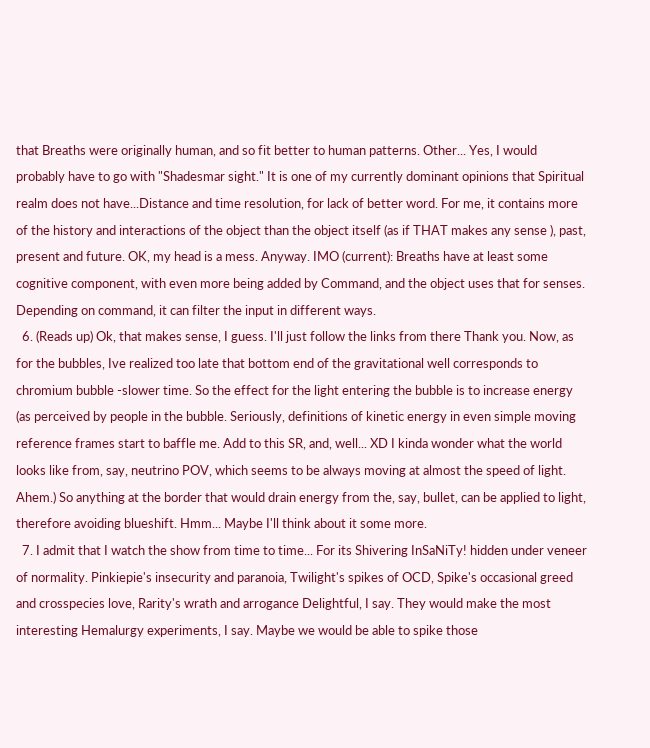that Breaths were originally human, and so fit better to human patterns. Other... Yes, I would probably have to go with "Shadesmar sight." It is one of my currently dominant opinions that Spiritual realm does not have...Distance and time resolution, for lack of better word. For me, it contains more of the history and interactions of the object than the object itself (as if THAT makes any sense ), past, present and future. OK, my head is a mess. Anyway. IMO (current): Breaths have at least some cognitive component, with even more being added by Command, and the object uses that for senses. Depending on command, it can filter the input in different ways.
  6. (Reads up) Ok, that makes sense, I guess. I'll just follow the links from there Thank you. Now, as for the bubbles, Ive realized too late that bottom end of the gravitational well corresponds to chromium bubble -slower time. So the effect for the light entering the bubble is to increase energy (as perceived by people in the bubble. Seriously, definitions of kinetic energy in even simple moving reference frames start to baffle me. Add to this SR, and, well... XD I kinda wonder what the world looks like from, say, neutrino POV, which seems to be always moving at almost the speed of light. Ahem.) So anything at the border that would drain energy from the, say, bullet, can be applied to light, therefore avoiding blueshift. Hmm... Maybe I'll think about it some more.
  7. I admit that I watch the show from time to time... For its Shivering InSaNiTy! hidden under veneer of normality. Pinkiepie's insecurity and paranoia, Twilight's spikes of OCD, Spike's occasional greed and crosspecies love, Rarity's wrath and arrogance Delightful, I say. They would make the most interesting Hemalurgy experiments, I say. Maybe we would be able to spike those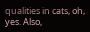qualities in cats, oh, yes. Also,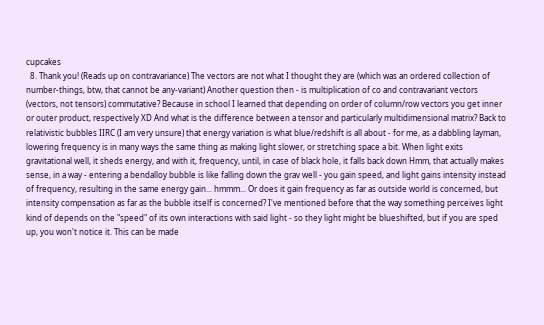cupcakes
  8. Thank you! (Reads up on contravariance) The vectors are not what I thought they are (which was an ordered collection of number-things, btw, that cannot be any-variant) Another question then - is multiplication of co and contravariant vectors (vectors, not tensors) commutative? Because in school I learned that depending on order of column/row vectors you get inner or outer product, respectively XD And what is the difference between a tensor and particularly multidimensional matrix? Back to relativistic bubbles IIRC (I am very unsure) that energy variation is what blue/redshift is all about - for me, as a dabbling layman, lowering frequency is in many ways the same thing as making light slower, or stretching space a bit. When light exits gravitational well, it sheds energy, and with it, frequency, until, in case of black hole, it falls back down Hmm, that actually makes sense, in a way - entering a bendalloy bubble is like falling down the grav well - you gain speed, and light gains intensity instead of frequency, resulting in the same energy gain... hmmm... Or does it gain frequency as far as outside world is concerned, but intensity compensation as far as the bubble itself is concerned? I've mentioned before that the way something perceives light kind of depends on the "speed" of its own interactions with said light - so they light might be blueshifted, but if you are sped up, you won't notice it. This can be made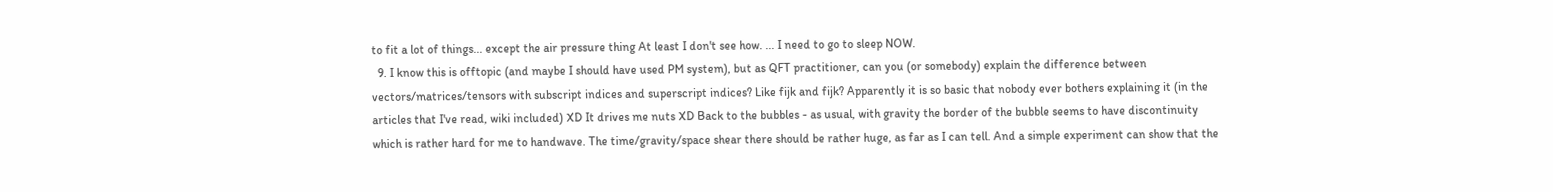to fit a lot of things... except the air pressure thing At least I don't see how. ... I need to go to sleep NOW.
  9. I know this is offtopic (and maybe I should have used PM system), but as QFT practitioner, can you (or somebody) explain the difference between vectors/matrices/tensors with subscript indices and superscript indices? Like fijk and fijk? Apparently it is so basic that nobody ever bothers explaining it (in the articles that I've read, wiki included) XD It drives me nuts XD Back to the bubbles - as usual, with gravity the border of the bubble seems to have discontinuity which is rather hard for me to handwave. The time/gravity/space shear there should be rather huge, as far as I can tell. And a simple experiment can show that the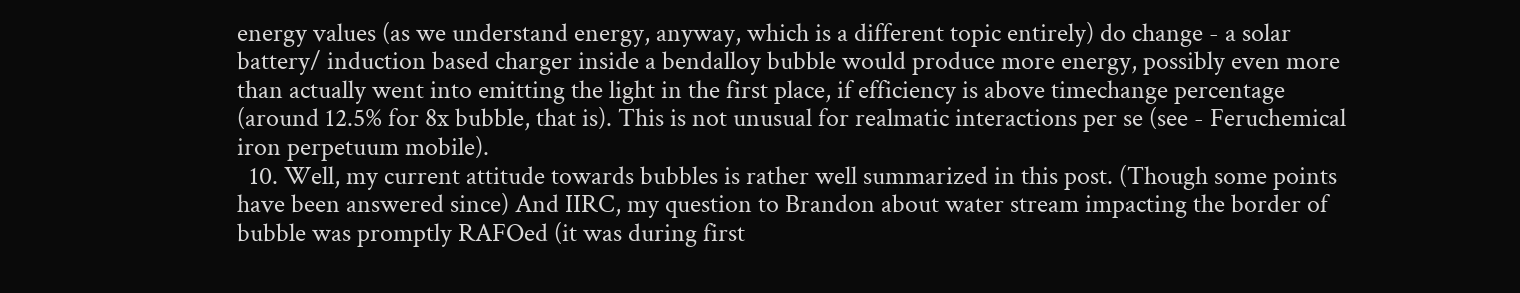energy values (as we understand energy, anyway, which is a different topic entirely) do change - a solar battery/ induction based charger inside a bendalloy bubble would produce more energy, possibly even more than actually went into emitting the light in the first place, if efficiency is above timechange percentage (around 12.5% for 8x bubble, that is). This is not unusual for realmatic interactions per se (see - Feruchemical iron perpetuum mobile).
  10. Well, my current attitude towards bubbles is rather well summarized in this post. (Though some points have been answered since) And IIRC, my question to Brandon about water stream impacting the border of bubble was promptly RAFOed (it was during first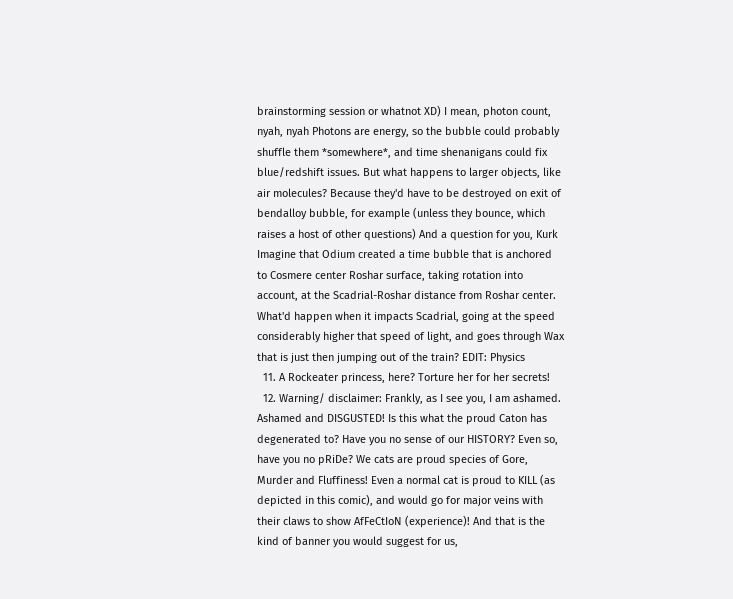brainstorming session or whatnot XD) I mean, photon count, nyah, nyah Photons are energy, so the bubble could probably shuffle them *somewhere*, and time shenanigans could fix blue/redshift issues. But what happens to larger objects, like air molecules? Because they'd have to be destroyed on exit of bendalloy bubble, for example (unless they bounce, which raises a host of other questions) And a question for you, Kurk Imagine that Odium created a time bubble that is anchored to Cosmere center Roshar surface, taking rotation into account, at the Scadrial-Roshar distance from Roshar center. What'd happen when it impacts Scadrial, going at the speed considerably higher that speed of light, and goes through Wax that is just then jumping out of the train? EDIT: Physics
  11. A Rockeater princess, here? Torture her for her secrets!
  12. Warning/ disclaimer: Frankly, as I see you, I am ashamed. Ashamed and DISGUSTED! Is this what the proud Caton has degenerated to? Have you no sense of our HISTORY? Even so, have you no pRiDe? We cats are proud species of Gore, Murder and Fluffiness! Even a normal cat is proud to KILL (as depicted in this comic), and would go for major veins with their claws to show AfFeCtIoN (experience)! And that is the kind of banner you would suggest for us,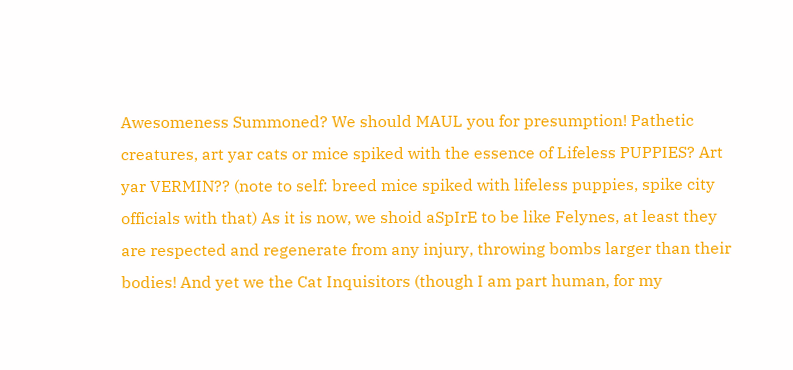Awesomeness Summoned? We should MAUL you for presumption! Pathetic creatures, art yar cats or mice spiked with the essence of Lifeless PUPPIES? Art yar VERMIN?? (note to self: breed mice spiked with lifeless puppies, spike city officials with that) As it is now, we shoid aSpIrE to be like Felynes, at least they are respected and regenerate from any injury, throwing bombs larger than their bodies! And yet we the Cat Inquisitors (though I am part human, for my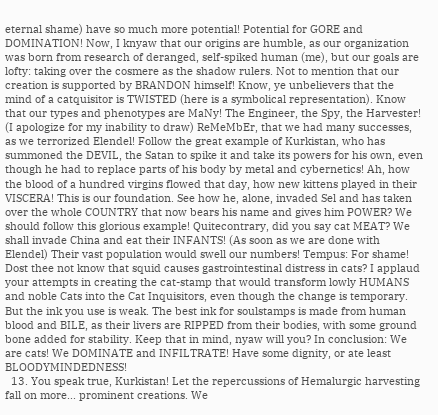eternal shame) have so much more potential! Potential for GORE and DOMINATION! Now, I knyaw that our origins are humble, as our organization was born from research of deranged, self-spiked human (me), but our goals are lofty: taking over the cosmere as the shadow rulers. Not to mention that our creation is supported by BRANDON himself! Know, ye unbelievers that the mind of a catquisitor is TWISTED (here is a symbolical representation). Know that our types and phenotypes are MaNy! The Engineer, the Spy, the Harvester! (I apologize for my inability to draw) ReMeMbEr, that we had many successes, as we terrorized Elendel! Follow the great example of Kurkistan, who has summoned the DEVIL, the Satan to spike it and take its powers for his own, even though he had to replace parts of his body by metal and cybernetics! Ah, how the blood of a hundred virgins flowed that day, how new kittens played in their VISCERA! This is our foundation. See how he, alone, invaded Sel and has taken over the whole COUNTRY that now bears his name and gives him POWER? We should follow this glorious example! Quitecontrary, did you say cat MEAT? We shall invade China and eat their INFANTS! (As soon as we are done with Elendel) Their vast population would swell our numbers! Tempus: For shame! Dost thee not know that squid causes gastrointestinal distress in cats? I applaud your attempts in creating the cat-stamp that would transform lowly HUMANS and noble Cats into the Cat Inquisitors, even though the change is temporary. But the ink you use is weak. The best ink for soulstamps is made from human blood and BILE, as their livers are RIPPED from their bodies, with some ground bone added for stability. Keep that in mind, nyaw will you? In conclusion: We are cats! We DOMINATE and INFILTRATE! Have some dignity, or ate least BLOODYMINDEDNESS!
  13. You speak true, Kurkistan! Let the repercussions of Hemalurgic harvesting fall on more... prominent creations. We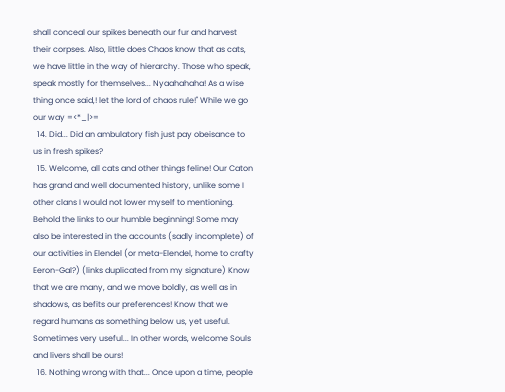shall conceal our spikes beneath our fur and harvest their corpses. Also, little does Chaos know that as cats, we have little in the way of hierarchy. Those who speak, speak mostly for themselves... Nyaahahaha! As a wise thing once said,! let the lord of chaos rule!" While we go our way =<*_|>=
  14. Did... Did an ambulatory fish just pay obeisance to us in fresh spikes?
  15. Welcome, all cats and other things feline! Our Caton has grand and well documented history, unlike some I other clans I would not lower myself to mentioning. Behold the links to our humble beginning! Some may also be interested in the accounts (sadly incomplete) of our activities in Elendel (or meta-Elendel, home to crafty Eeron-Gal?) (links duplicated from my signature) Know that we are many, and we move boldly, as well as in shadows, as befits our preferences! Know that we regard humans as something below us, yet useful. Sometimes very useful... In other words, welcome Souls and livers shall be ours!
  16. Nothing wrong with that... Once upon a time, people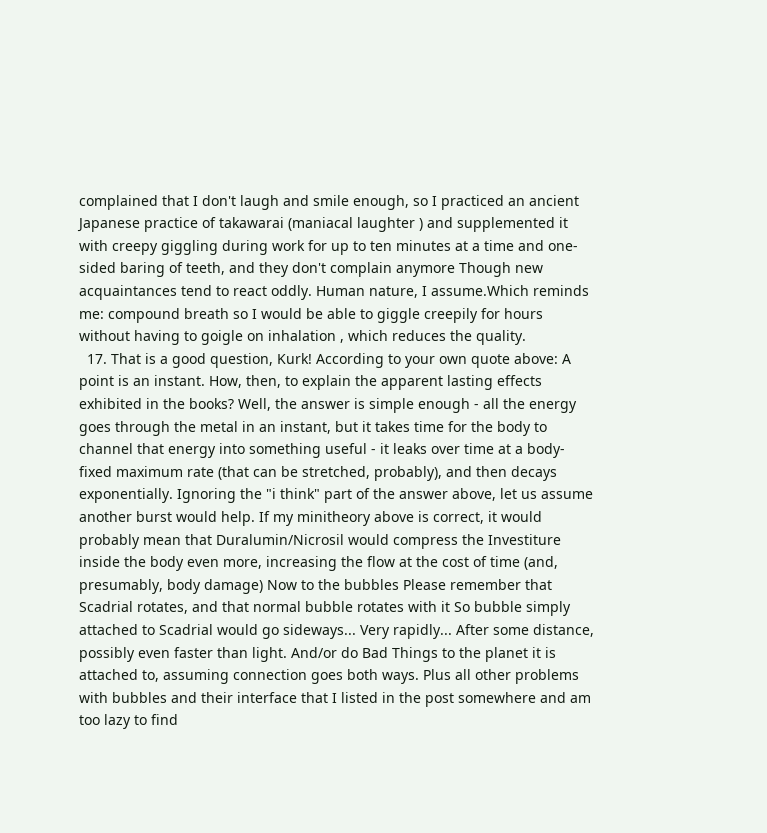complained that I don't laugh and smile enough, so I practiced an ancient Japanese practice of takawarai (maniacal laughter ) and supplemented it with creepy giggling during work for up to ten minutes at a time and one-sided baring of teeth, and they don't complain anymore Though new acquaintances tend to react oddly. Human nature, I assume.Which reminds me: compound breath so I would be able to giggle creepily for hours without having to goigle on inhalation , which reduces the quality.
  17. That is a good question, Kurk! According to your own quote above: A point is an instant. How, then, to explain the apparent lasting effects exhibited in the books? Well, the answer is simple enough - all the energy goes through the metal in an instant, but it takes time for the body to channel that energy into something useful - it leaks over time at a body-fixed maximum rate (that can be stretched, probably), and then decays exponentially. Ignoring the "i think" part of the answer above, let us assume another burst would help. If my minitheory above is correct, it would probably mean that Duralumin/Nicrosil would compress the Investiture inside the body even more, increasing the flow at the cost of time (and, presumably, body damage) Now to the bubbles Please remember that Scadrial rotates, and that normal bubble rotates with it So bubble simply attached to Scadrial would go sideways... Very rapidly... After some distance, possibly even faster than light. And/or do Bad Things to the planet it is attached to, assuming connection goes both ways. Plus all other problems with bubbles and their interface that I listed in the post somewhere and am too lazy to find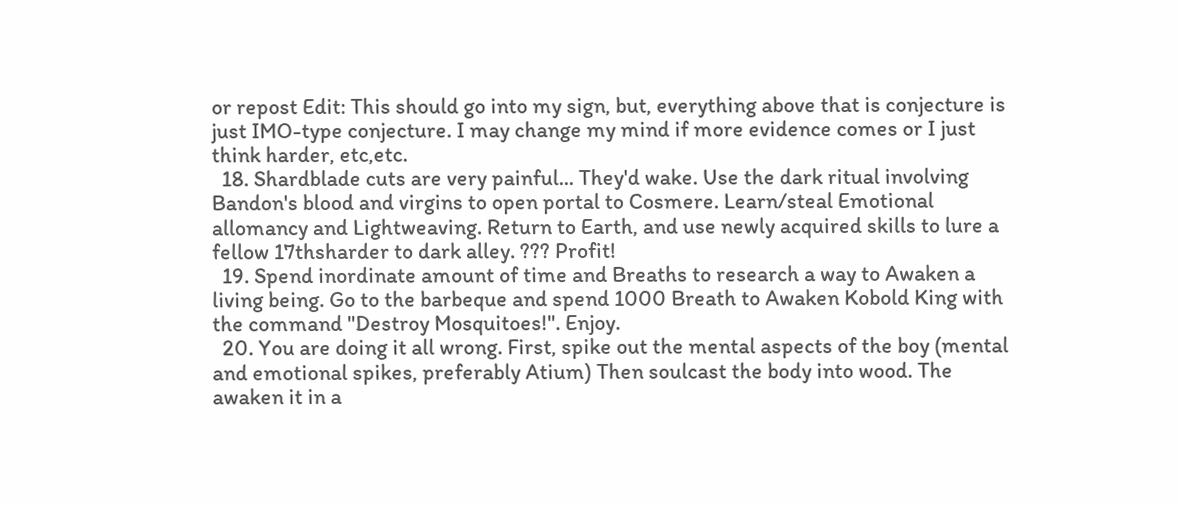or repost Edit: This should go into my sign, but, everything above that is conjecture is just IMO-type conjecture. I may change my mind if more evidence comes or I just think harder, etc,etc.
  18. Shardblade cuts are very painful... They'd wake. Use the dark ritual involving Bandon's blood and virgins to open portal to Cosmere. Learn/steal Emotional allomancy and Lightweaving. Return to Earth, and use newly acquired skills to lure a fellow 17thsharder to dark alley. ??? Profit!
  19. Spend inordinate amount of time and Breaths to research a way to Awaken a living being. Go to the barbeque and spend 1000 Breath to Awaken Kobold King with the command "Destroy Mosquitoes!". Enjoy.
  20. You are doing it all wrong. First, spike out the mental aspects of the boy (mental and emotional spikes, preferably Atium) Then soulcast the body into wood. The awaken it in a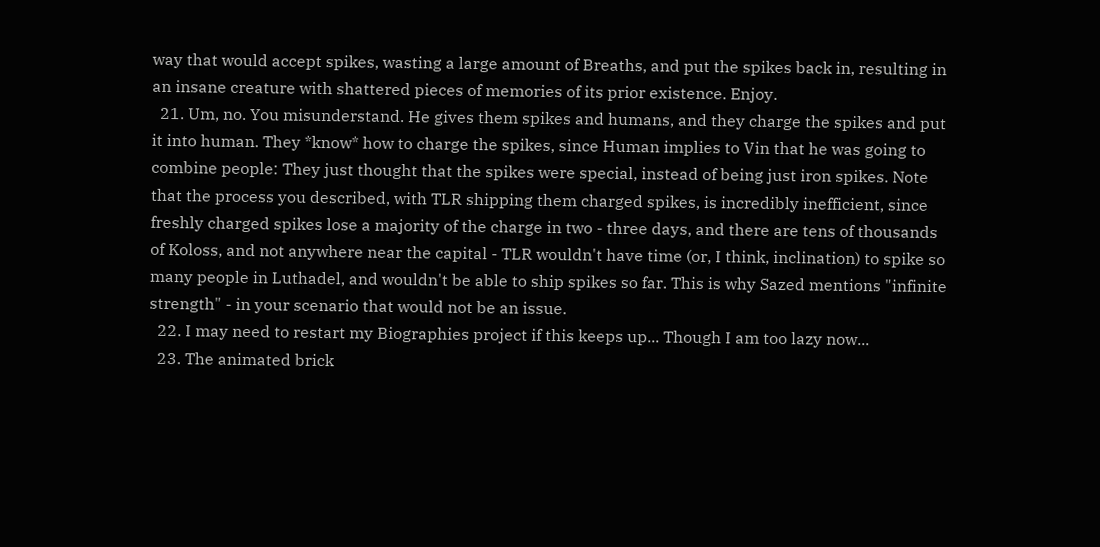way that would accept spikes, wasting a large amount of Breaths, and put the spikes back in, resulting in an insane creature with shattered pieces of memories of its prior existence. Enjoy.
  21. Um, no. You misunderstand. He gives them spikes and humans, and they charge the spikes and put it into human. They *know* how to charge the spikes, since Human implies to Vin that he was going to combine people: They just thought that the spikes were special, instead of being just iron spikes. Note that the process you described, with TLR shipping them charged spikes, is incredibly inefficient, since freshly charged spikes lose a majority of the charge in two - three days, and there are tens of thousands of Koloss, and not anywhere near the capital - TLR wouldn't have time (or, I think, inclination) to spike so many people in Luthadel, and wouldn't be able to ship spikes so far. This is why Sazed mentions "infinite strength" - in your scenario that would not be an issue.
  22. I may need to restart my Biographies project if this keeps up... Though I am too lazy now...
  23. The animated brick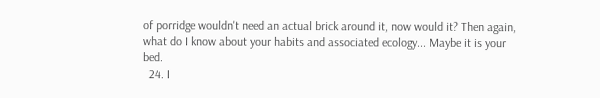of porridge wouldn't need an actual brick around it, now would it? Then again, what do I know about your habits and associated ecology... Maybe it is your bed.
  24. I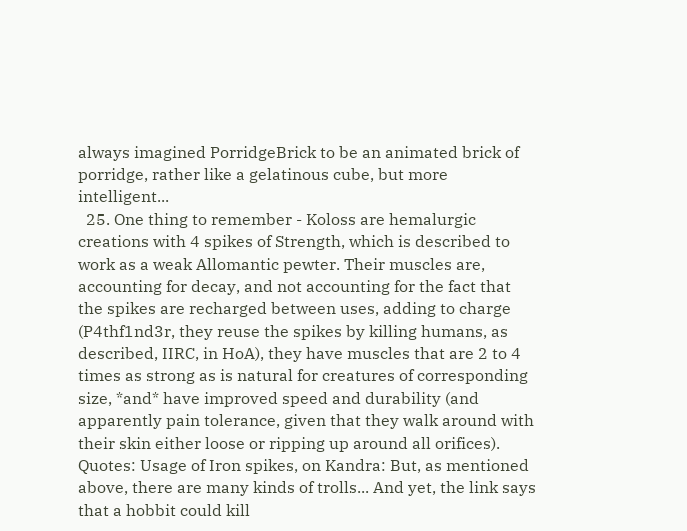always imagined PorridgeBrick to be an animated brick of porridge, rather like a gelatinous cube, but more intelligent...
  25. One thing to remember - Koloss are hemalurgic creations with 4 spikes of Strength, which is described to work as a weak Allomantic pewter. Their muscles are, accounting for decay, and not accounting for the fact that the spikes are recharged between uses, adding to charge (P4thf1nd3r, they reuse the spikes by killing humans, as described, IIRC, in HoA), they have muscles that are 2 to 4 times as strong as is natural for creatures of corresponding size, *and* have improved speed and durability (and apparently pain tolerance, given that they walk around with their skin either loose or ripping up around all orifices). Quotes: Usage of Iron spikes, on Kandra: But, as mentioned above, there are many kinds of trolls... And yet, the link says that a hobbit could kill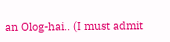an Olog-hai.. (I must admit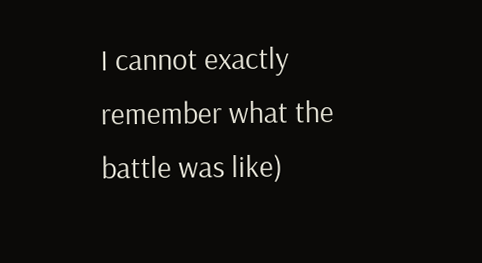I cannot exactly remember what the battle was like)